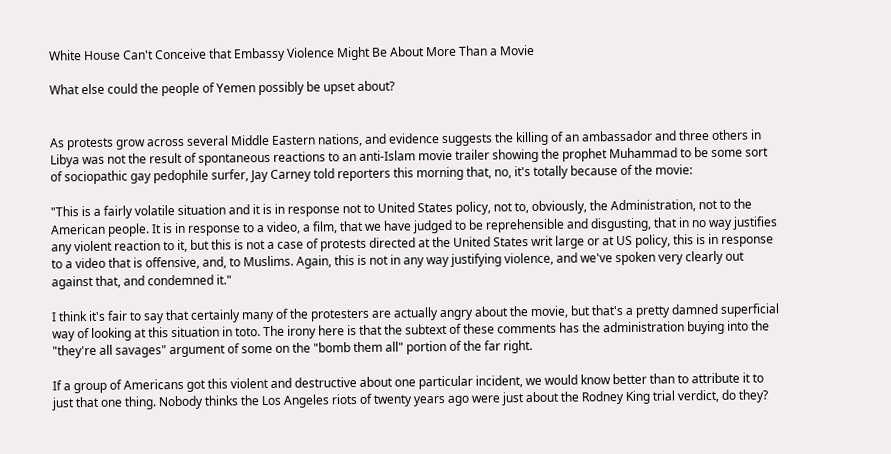White House Can't Conceive that Embassy Violence Might Be About More Than a Movie

What else could the people of Yemen possibly be upset about?


As protests grow across several Middle Eastern nations, and evidence suggests the killing of an ambassador and three others in Libya was not the result of spontaneous reactions to an anti-Islam movie trailer showing the prophet Muhammad to be some sort of sociopathic gay pedophile surfer, Jay Carney told reporters this morning that, no, it's totally because of the movie:

"This is a fairly volatile situation and it is in response not to United States policy, not to, obviously, the Administration, not to the American people. It is in response to a video, a film, that we have judged to be reprehensible and disgusting, that in no way justifies any violent reaction to it, but this is not a case of protests directed at the United States writ large or at US policy, this is in response to a video that is offensive, and, to Muslims. Again, this is not in any way justifying violence, and we've spoken very clearly out against that, and condemned it."

I think it's fair to say that certainly many of the protesters are actually angry about the movie, but that's a pretty damned superficial way of looking at this situation in toto. The irony here is that the subtext of these comments has the administration buying into the "they're all savages" argument of some on the "bomb them all" portion of the far right.

If a group of Americans got this violent and destructive about one particular incident, we would know better than to attribute it to just that one thing. Nobody thinks the Los Angeles riots of twenty years ago were just about the Rodney King trial verdict, do they?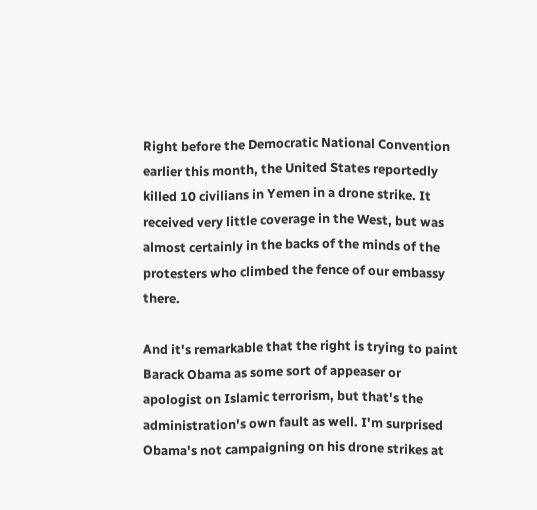Right before the Democratic National Convention earlier this month, the United States reportedly killed 10 civilians in Yemen in a drone strike. It received very little coverage in the West, but was almost certainly in the backs of the minds of the protesters who climbed the fence of our embassy there.

And it's remarkable that the right is trying to paint Barack Obama as some sort of appeaser or apologist on Islamic terrorism, but that's the administration's own fault as well. I'm surprised Obama's not campaigning on his drone strikes at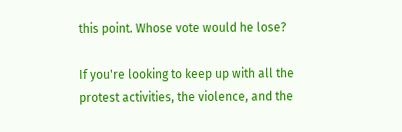this point. Whose vote would he lose?

If you're looking to keep up with all the protest activities, the violence, and the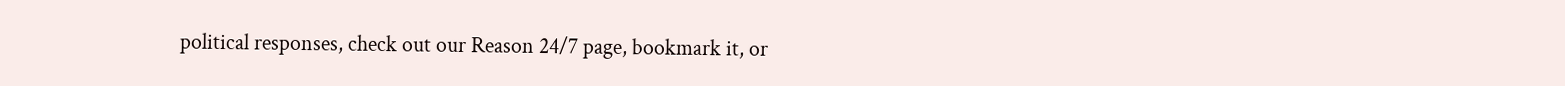political responses, check out our Reason 24/7 page, bookmark it, or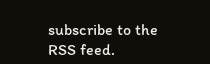subscribe to the RSS feed.